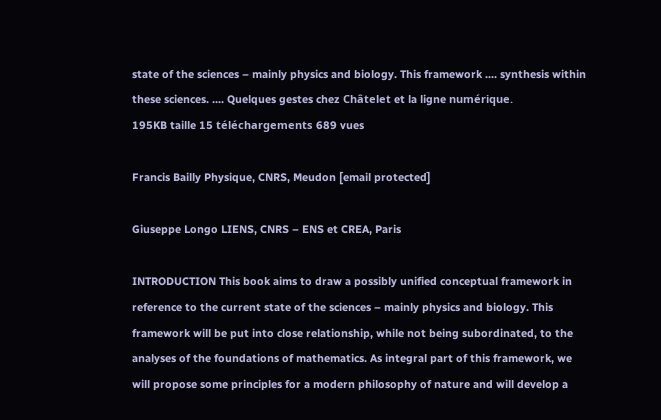state of the sciences – mainly physics and biology. This framework .... synthesis within these sciences. .... Quelques gestes chez Châtelet et la ligne numérique.
195KB taille 15 téléchargements 689 vues

Francis Bailly Physique, CNRS, Meudon [email protected]

Giuseppe Longo LIENS, CNRS – ENS et CREA, Paris

INTRODUCTION This book aims to draw a possibly unified conceptual framework in reference to the current state of the sciences – mainly physics and biology. This framework will be put into close relationship, while not being subordinated, to the analyses of the foundations of mathematics. As integral part of this framework, we will propose some principles for a modern philosophy of nature and will develop a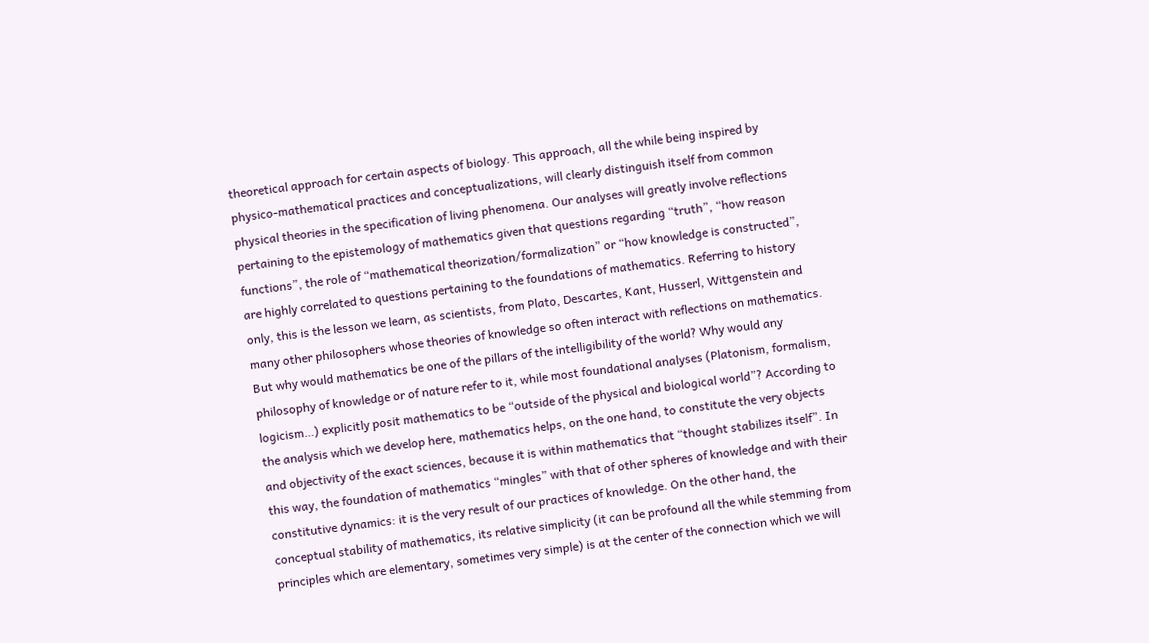theoretical approach for certain aspects of biology. This approach, all the while being inspired by physico-mathematical practices and conceptualizations, will clearly distinguish itself from common physical theories in the specification of living phenomena. Our analyses will greatly involve reflections pertaining to the epistemology of mathematics given that questions regarding “truth”, “how reason functions”, the role of “mathematical theorization/formalization” or “how knowledge is constructed”, are highly correlated to questions pertaining to the foundations of mathematics. Referring to history only, this is the lesson we learn, as scientists, from Plato, Descartes, Kant, Husserl, Wittgenstein and many other philosophers whose theories of knowledge so often interact with reflections on mathematics. But why would mathematics be one of the pillars of the intelligibility of the world? Why would any philosophy of knowledge or of nature refer to it, while most foundational analyses (Platonism, formalism, logicism…) explicitly posit mathematics to be “outside of the physical and biological world”? According to the analysis which we develop here, mathematics helps, on the one hand, to constitute the very objects and objectivity of the exact sciences, because it is within mathematics that “thought stabilizes itself”. In this way, the foundation of mathematics “mingles” with that of other spheres of knowledge and with their constitutive dynamics: it is the very result of our practices of knowledge. On the other hand, the conceptual stability of mathematics, its relative simplicity (it can be profound all the while stemming from principles which are elementary, sometimes very simple) is at the center of the connection which we will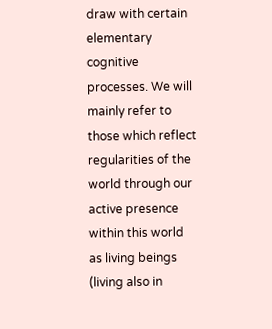draw with certain elementary cognitive processes. We will mainly refer to those which reflect regularities of the world through our active presence within this world as living beings (living also in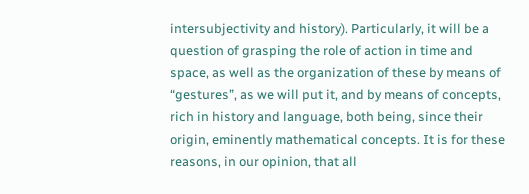intersubjectivity and history). Particularly, it will be a question of grasping the role of action in time and space, as well as the organization of these by means of “gestures”, as we will put it, and by means of concepts, rich in history and language, both being, since their origin, eminently mathematical concepts. It is for these reasons, in our opinion, that all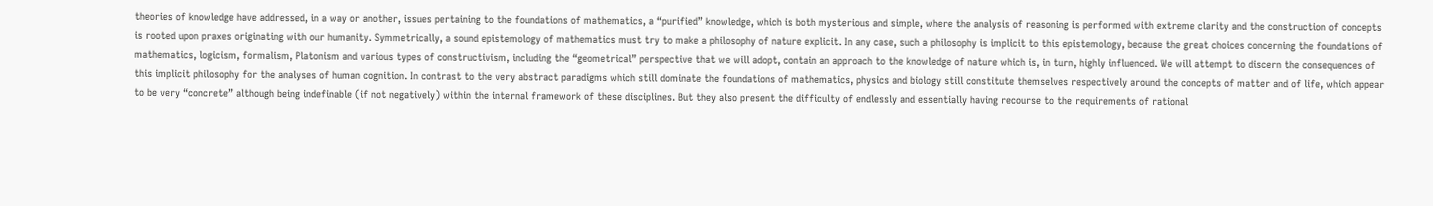theories of knowledge have addressed, in a way or another, issues pertaining to the foundations of mathematics, a “purified” knowledge, which is both mysterious and simple, where the analysis of reasoning is performed with extreme clarity and the construction of concepts is rooted upon praxes originating with our humanity. Symmetrically, a sound epistemology of mathematics must try to make a philosophy of nature explicit. In any case, such a philosophy is implicit to this epistemology, because the great choices concerning the foundations of mathematics, logicism, formalism, Platonism and various types of constructivism, including the “geometrical” perspective that we will adopt, contain an approach to the knowledge of nature which is, in turn, highly influenced. We will attempt to discern the consequences of this implicit philosophy for the analyses of human cognition. In contrast to the very abstract paradigms which still dominate the foundations of mathematics, physics and biology still constitute themselves respectively around the concepts of matter and of life, which appear to be very “concrete” although being indefinable (if not negatively) within the internal framework of these disciplines. But they also present the difficulty of endlessly and essentially having recourse to the requirements of rational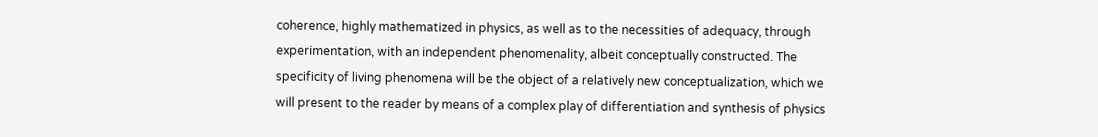coherence, highly mathematized in physics, as well as to the necessities of adequacy, through experimentation, with an independent phenomenality, albeit conceptually constructed. The specificity of living phenomena will be the object of a relatively new conceptualization, which we will present to the reader by means of a complex play of differentiation and synthesis of physics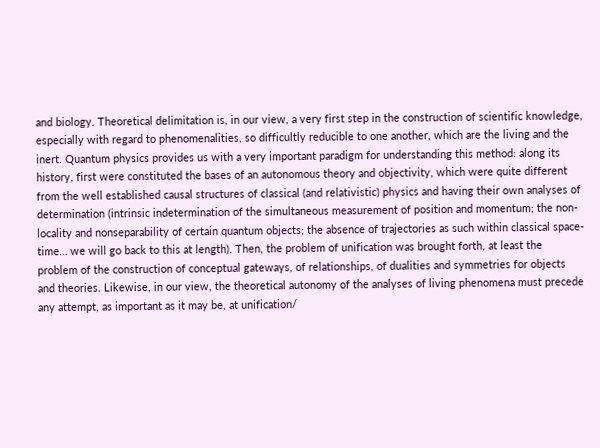and biology. Theoretical delimitation is, in our view, a very first step in the construction of scientific knowledge, especially with regard to phenomenalities, so difficultly reducible to one another, which are the living and the inert. Quantum physics provides us with a very important paradigm for understanding this method: along its history, first were constituted the bases of an autonomous theory and objectivity, which were quite different from the well established causal structures of classical (and relativistic) physics and having their own analyses of determination (intrinsic indetermination of the simultaneous measurement of position and momentum; the non-locality and nonseparability of certain quantum objects; the absence of trajectories as such within classical space-time… we will go back to this at length). Then, the problem of unification was brought forth, at least the problem of the construction of conceptual gateways, of relationships, of dualities and symmetries for objects and theories. Likewise, in our view, the theoretical autonomy of the analyses of living phenomena must precede any attempt, as important as it may be, at unification/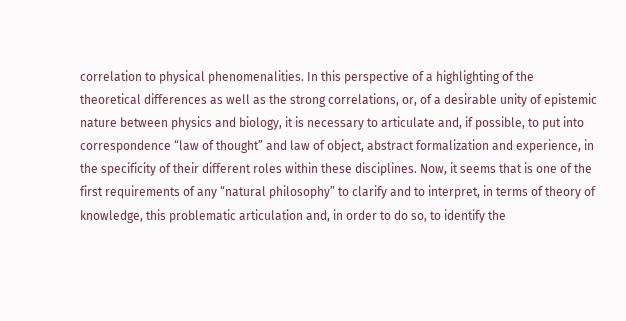correlation to physical phenomenalities. In this perspective of a highlighting of the theoretical differences as well as the strong correlations, or, of a desirable unity of epistemic nature between physics and biology, it is necessary to articulate and, if possible, to put into correspondence “law of thought” and law of object, abstract formalization and experience, in the specificity of their different roles within these disciplines. Now, it seems that is one of the first requirements of any “natural philosophy” to clarify and to interpret, in terms of theory of knowledge, this problematic articulation and, in order to do so, to identify the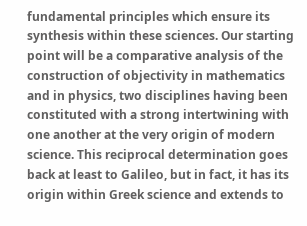fundamental principles which ensure its synthesis within these sciences. Our starting point will be a comparative analysis of the construction of objectivity in mathematics and in physics, two disciplines having been constituted with a strong intertwining with one another at the very origin of modern science. This reciprocal determination goes back at least to Galileo, but in fact, it has its origin within Greek science and extends to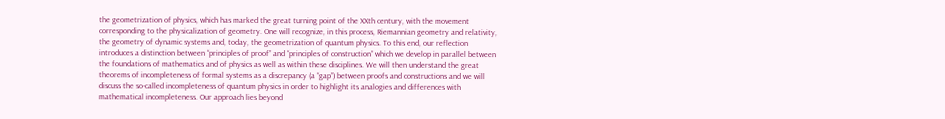the geometrization of physics, which has marked the great turning point of the XXth century, with the movement corresponding to the physicalization of geometry. One will recognize, in this process, Riemannian geometry and relativity, the geometry of dynamic systems and, today, the geometrization of quantum physics. To this end, our reflection introduces a distinction between “principles of proof” and “principles of construction” which we develop in parallel between the foundations of mathematics and of physics as well as within these disciplines. We will then understand the great theorems of incompleteness of formal systems as a discrepancy (a “gap”) between proofs and constructions and we will discuss the so-called incompleteness of quantum physics in order to highlight its analogies and differences with mathematical incompleteness. Our approach lies beyond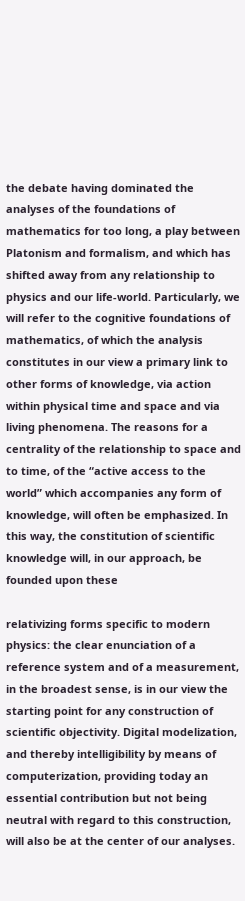the debate having dominated the analyses of the foundations of mathematics for too long, a play between Platonism and formalism, and which has shifted away from any relationship to physics and our life-world. Particularly, we will refer to the cognitive foundations of mathematics, of which the analysis constitutes in our view a primary link to other forms of knowledge, via action within physical time and space and via living phenomena. The reasons for a centrality of the relationship to space and to time, of the “active access to the world” which accompanies any form of knowledge, will often be emphasized. In this way, the constitution of scientific knowledge will, in our approach, be founded upon these

relativizing forms specific to modern physics: the clear enunciation of a reference system and of a measurement, in the broadest sense, is in our view the starting point for any construction of scientific objectivity. Digital modelization, and thereby intelligibility by means of computerization, providing today an essential contribution but not being neutral with regard to this construction, will also be at the center of our analyses.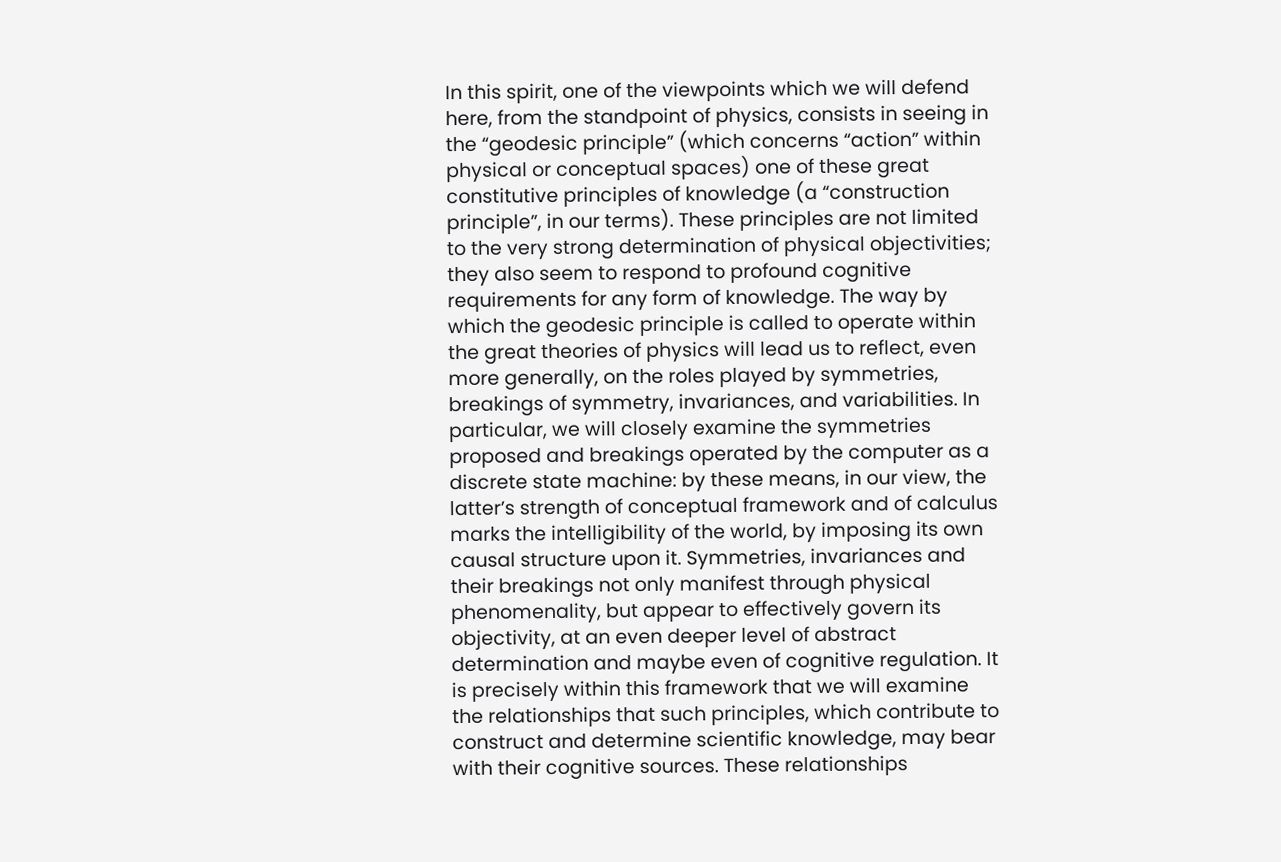In this spirit, one of the viewpoints which we will defend here, from the standpoint of physics, consists in seeing in the “geodesic principle” (which concerns “action” within physical or conceptual spaces) one of these great constitutive principles of knowledge (a “construction principle”, in our terms). These principles are not limited to the very strong determination of physical objectivities; they also seem to respond to profound cognitive requirements for any form of knowledge. The way by which the geodesic principle is called to operate within the great theories of physics will lead us to reflect, even more generally, on the roles played by symmetries, breakings of symmetry, invariances, and variabilities. In particular, we will closely examine the symmetries proposed and breakings operated by the computer as a discrete state machine: by these means, in our view, the latter’s strength of conceptual framework and of calculus marks the intelligibility of the world, by imposing its own causal structure upon it. Symmetries, invariances and their breakings not only manifest through physical phenomenality, but appear to effectively govern its objectivity, at an even deeper level of abstract determination and maybe even of cognitive regulation. It is precisely within this framework that we will examine the relationships that such principles, which contribute to construct and determine scientific knowledge, may bear with their cognitive sources. These relationships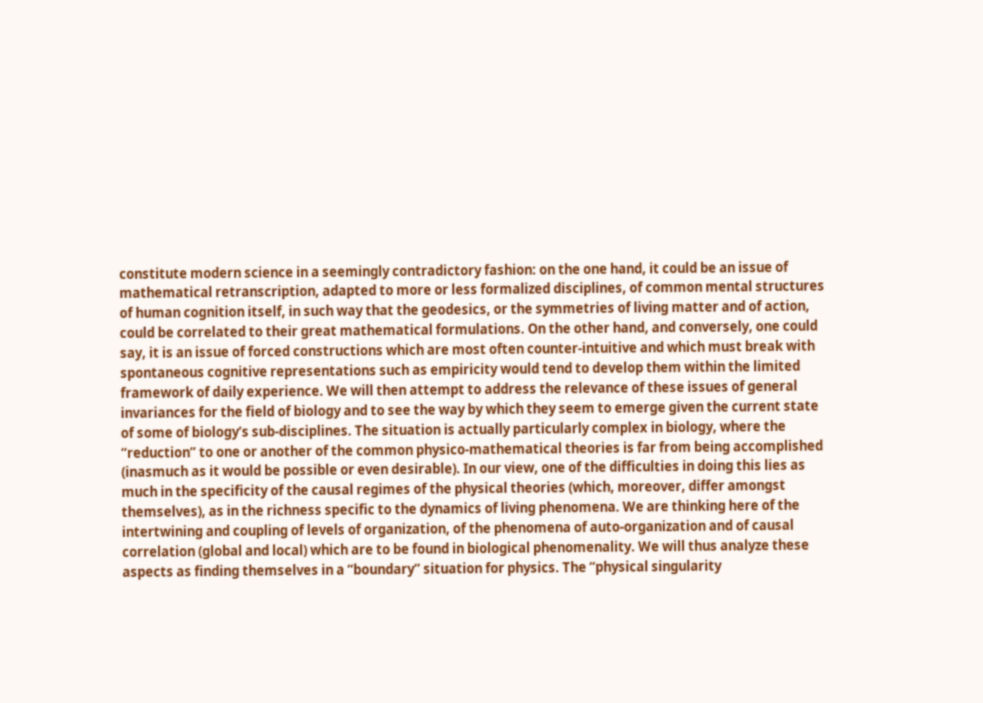constitute modern science in a seemingly contradictory fashion: on the one hand, it could be an issue of mathematical retranscription, adapted to more or less formalized disciplines, of common mental structures of human cognition itself, in such way that the geodesics, or the symmetries of living matter and of action, could be correlated to their great mathematical formulations. On the other hand, and conversely, one could say, it is an issue of forced constructions which are most often counter-intuitive and which must break with spontaneous cognitive representations such as empiricity would tend to develop them within the limited framework of daily experience. We will then attempt to address the relevance of these issues of general invariances for the field of biology and to see the way by which they seem to emerge given the current state of some of biology’s sub-disciplines. The situation is actually particularly complex in biology, where the “reduction” to one or another of the common physico-mathematical theories is far from being accomplished (inasmuch as it would be possible or even desirable). In our view, one of the difficulties in doing this lies as much in the specificity of the causal regimes of the physical theories (which, moreover, differ amongst themselves), as in the richness specific to the dynamics of living phenomena. We are thinking here of the intertwining and coupling of levels of organization, of the phenomena of auto-organization and of causal correlation (global and local) which are to be found in biological phenomenality. We will thus analyze these aspects as finding themselves in a “boundary” situation for physics. The “physical singularity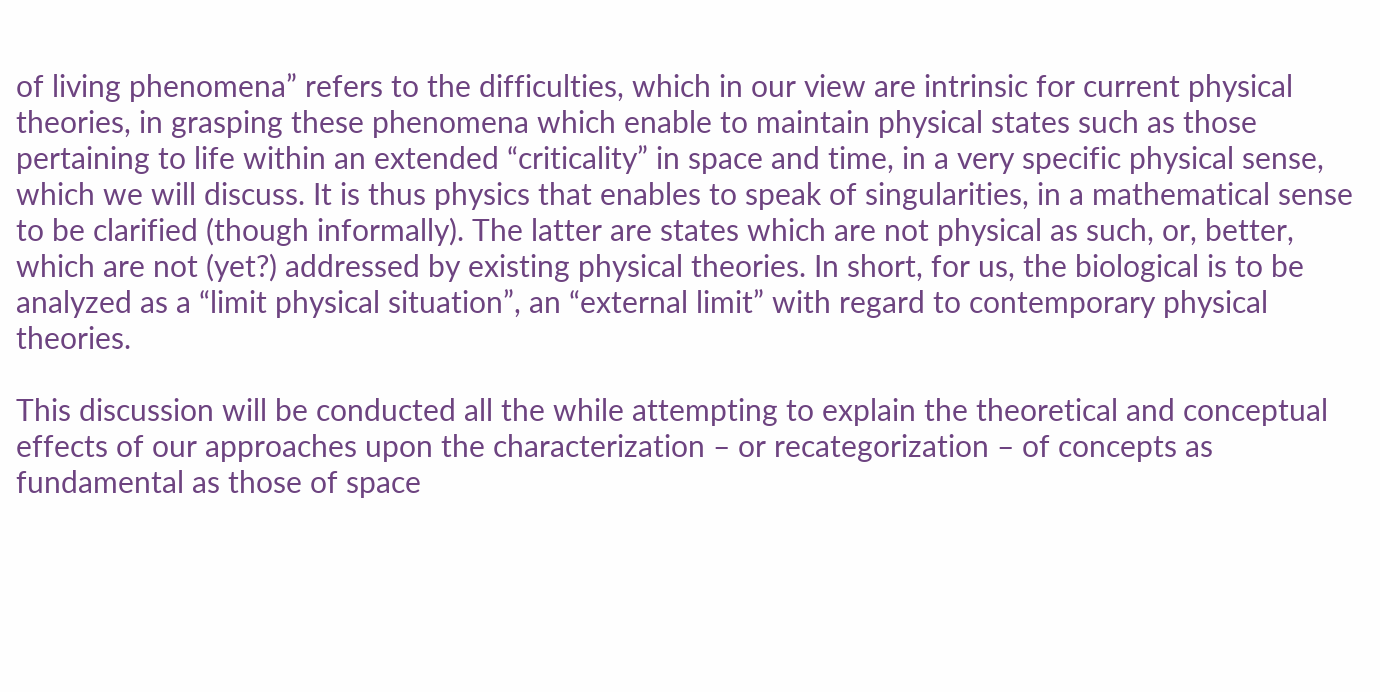of living phenomena” refers to the difficulties, which in our view are intrinsic for current physical theories, in grasping these phenomena which enable to maintain physical states such as those pertaining to life within an extended “criticality” in space and time, in a very specific physical sense, which we will discuss. It is thus physics that enables to speak of singularities, in a mathematical sense to be clarified (though informally). The latter are states which are not physical as such, or, better, which are not (yet?) addressed by existing physical theories. In short, for us, the biological is to be analyzed as a “limit physical situation”, an “external limit” with regard to contemporary physical theories.

This discussion will be conducted all the while attempting to explain the theoretical and conceptual effects of our approaches upon the characterization – or recategorization – of concepts as fundamental as those of space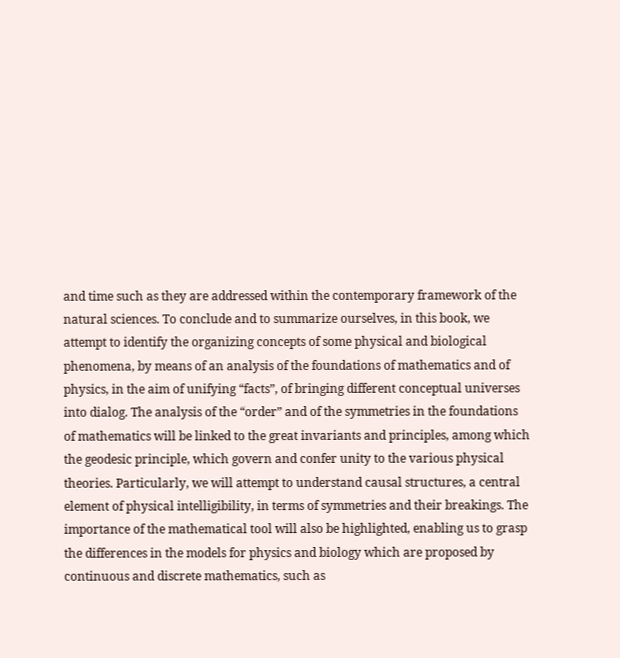and time such as they are addressed within the contemporary framework of the natural sciences. To conclude and to summarize ourselves, in this book, we attempt to identify the organizing concepts of some physical and biological phenomena, by means of an analysis of the foundations of mathematics and of physics, in the aim of unifying “facts”, of bringing different conceptual universes into dialog. The analysis of the “order” and of the symmetries in the foundations of mathematics will be linked to the great invariants and principles, among which the geodesic principle, which govern and confer unity to the various physical theories. Particularly, we will attempt to understand causal structures, a central element of physical intelligibility, in terms of symmetries and their breakings. The importance of the mathematical tool will also be highlighted, enabling us to grasp the differences in the models for physics and biology which are proposed by continuous and discrete mathematics, such as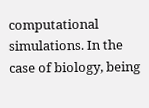computational simulations. In the case of biology, being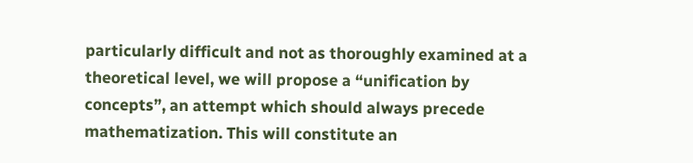particularly difficult and not as thoroughly examined at a theoretical level, we will propose a “unification by concepts”, an attempt which should always precede mathematization. This will constitute an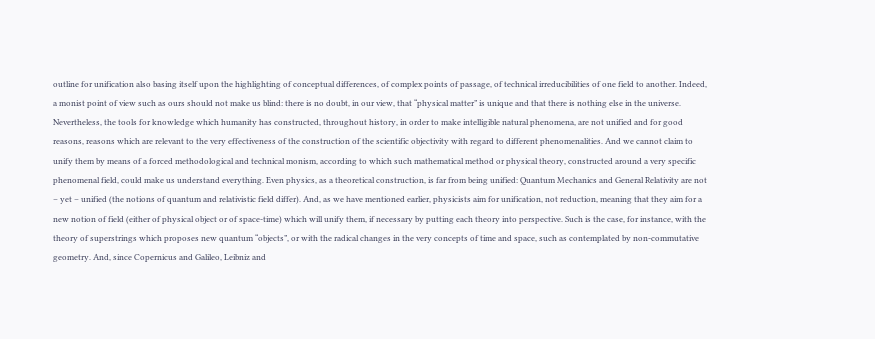outline for unification also basing itself upon the highlighting of conceptual differences, of complex points of passage, of technical irreducibilities of one field to another. Indeed, a monist point of view such as ours should not make us blind: there is no doubt, in our view, that “physical matter” is unique and that there is nothing else in the universe. Nevertheless, the tools for knowledge which humanity has constructed, throughout history, in order to make intelligible natural phenomena, are not unified and for good reasons, reasons which are relevant to the very effectiveness of the construction of the scientific objectivity with regard to different phenomenalities. And we cannot claim to unify them by means of a forced methodological and technical monism, according to which such mathematical method or physical theory, constructed around a very specific phenomenal field, could make us understand everything. Even physics, as a theoretical construction, is far from being unified: Quantum Mechanics and General Relativity are not – yet – unified (the notions of quantum and relativistic field differ). And, as we have mentioned earlier, physicists aim for unification, not reduction, meaning that they aim for a new notion of field (either of physical object or of space-time) which will unify them, if necessary by putting each theory into perspective. Such is the case, for instance, with the theory of superstrings which proposes new quantum “objects”, or with the radical changes in the very concepts of time and space, such as contemplated by non-commutative geometry. And, since Copernicus and Galileo, Leibniz and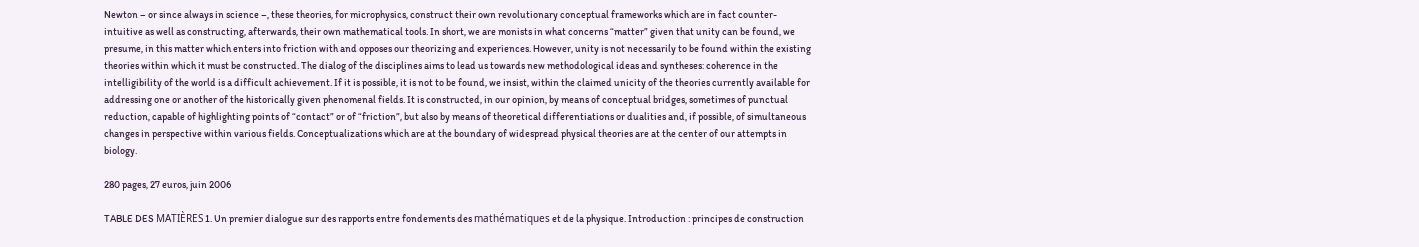Newton – or since always in science –, these theories, for microphysics, construct their own revolutionary conceptual frameworks which are in fact counter-intuitive as well as constructing, afterwards, their own mathematical tools. In short, we are monists in what concerns “matter” given that unity can be found, we presume, in this matter which enters into friction with and opposes our theorizing and experiences. However, unity is not necessarily to be found within the existing theories within which it must be constructed. The dialog of the disciplines aims to lead us towards new methodological ideas and syntheses: coherence in the intelligibility of the world is a difficult achievement. If it is possible, it is not to be found, we insist, within the claimed unicity of the theories currently available for addressing one or another of the historically given phenomenal fields. It is constructed, in our opinion, by means of conceptual bridges, sometimes of punctual reduction, capable of highlighting points of “contact” or of “friction”, but also by means of theoretical differentiations or dualities and, if possible, of simultaneous changes in perspective within various fields. Conceptualizations which are at the boundary of widespread physical theories are at the center of our attempts in biology.

280 pages, 27 euros, juin 2006

TABLE DES MATIÈRES 1. Un premier dialogue sur des rapports entre fondements des mathématiques et de la physique. Introduction : principes de construction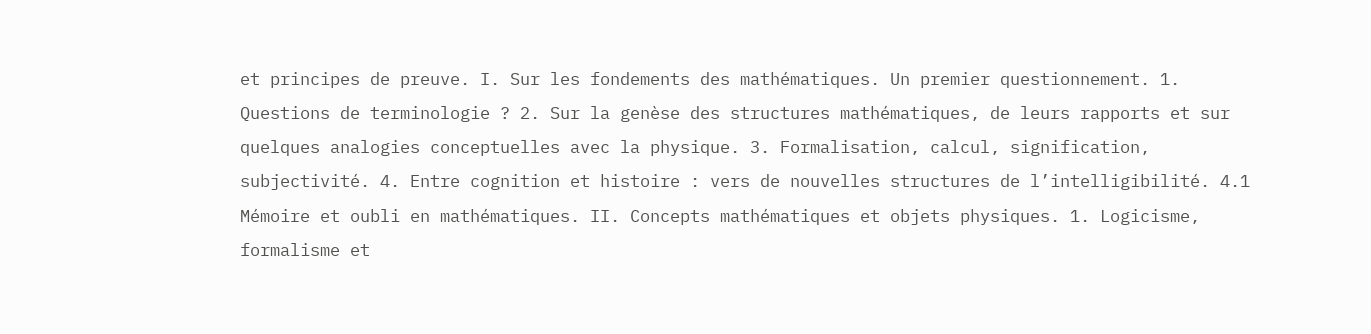et principes de preuve. I. Sur les fondements des mathématiques. Un premier questionnement. 1. Questions de terminologie ? 2. Sur la genèse des structures mathématiques, de leurs rapports et sur quelques analogies conceptuelles avec la physique. 3. Formalisation, calcul, signification, subjectivité. 4. Entre cognition et histoire : vers de nouvelles structures de l’intelligibilité. 4.1 Mémoire et oubli en mathématiques. II. Concepts mathématiques et objets physiques. 1. Logicisme, formalisme et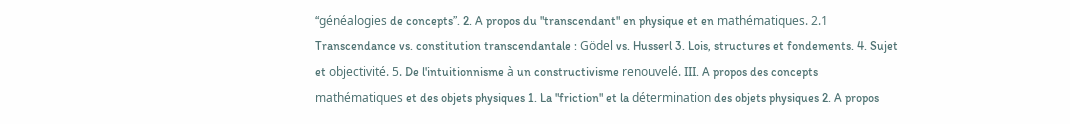“généalogies de concepts”. 2. A propos du "transcendant" en physique et en mathématiques. 2.1 Transcendance vs. constitution transcendantale : Gödel vs. Husserl 3. Lois, structures et fondements. 4. Sujet et objectivité. 5. De l'intuitionnisme à un constructivisme renouvelé. III. A propos des concepts mathématiques et des objets physiques 1. La "friction" et la détermination des objets physiques 2. A propos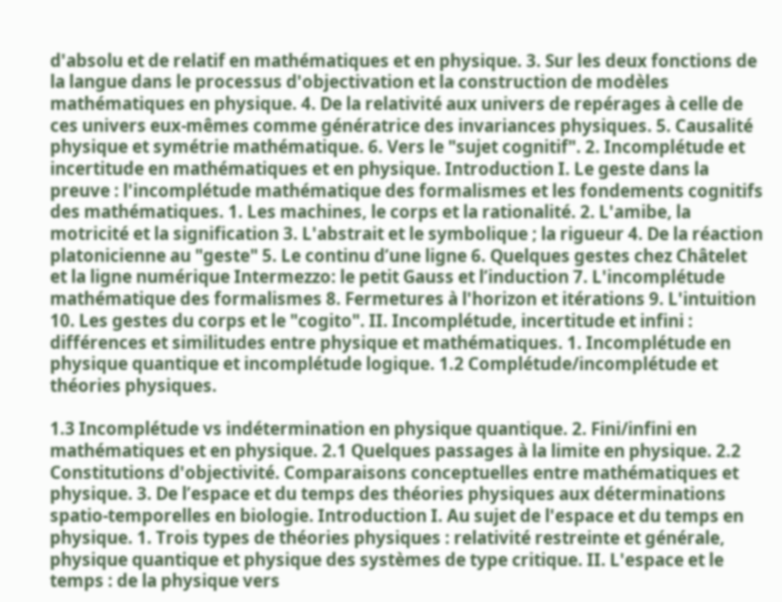d'absolu et de relatif en mathématiques et en physique. 3. Sur les deux fonctions de la langue dans le processus d'objectivation et la construction de modèles mathématiques en physique. 4. De la relativité aux univers de repérages à celle de ces univers eux-mêmes comme génératrice des invariances physiques. 5. Causalité physique et symétrie mathématique. 6. Vers le "sujet cognitif". 2. Incomplétude et incertitude en mathématiques et en physique. Introduction I. Le geste dans la preuve : l'incomplétude mathématique des formalismes et les fondements cognitifs des mathématiques. 1. Les machines, le corps et la rationalité. 2. L'amibe, la motricité et la signification 3. L'abstrait et le symbolique ; la rigueur 4. De la réaction platonicienne au "geste" 5. Le continu d’une ligne 6. Quelques gestes chez Châtelet et la ligne numérique Intermezzo: le petit Gauss et l’induction 7. L'incomplétude mathématique des formalismes 8. Fermetures à l'horizon et itérations 9. L'intuition 10. Les gestes du corps et le "cogito". II. Incomplétude, incertitude et infini : différences et similitudes entre physique et mathématiques. 1. Incomplétude en physique quantique et incomplétude logique. 1.2 Complétude/incomplétude et théories physiques.

1.3 Incomplétude vs indétermination en physique quantique. 2. Fini/infini en mathématiques et en physique. 2.1 Quelques passages à la limite en physique. 2.2 Constitutions d'objectivité. Comparaisons conceptuelles entre mathématiques et physique. 3. De l’espace et du temps des théories physiques aux déterminations spatio-temporelles en biologie. Introduction I. Au sujet de l'espace et du temps en physique. 1. Trois types de théories physiques : relativité restreinte et générale, physique quantique et physique des systèmes de type critique. II. L'espace et le temps : de la physique vers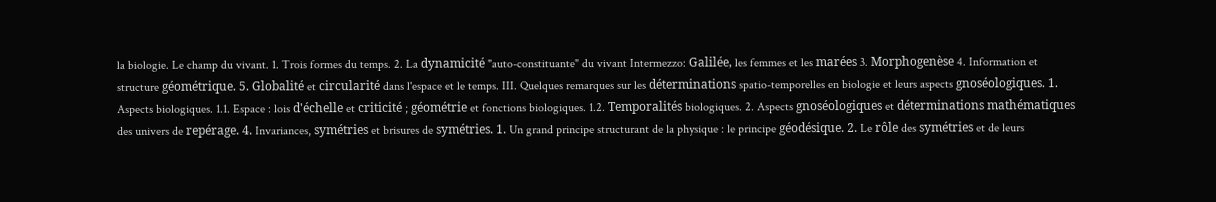la biologie. Le champ du vivant. 1. Trois formes du temps. 2. La dynamicité "auto-constituante" du vivant Intermezzo: Galilée, les femmes et les marées 3. Morphogenèse 4. Information et structure géométrique. 5. Globalité et circularité dans l'espace et le temps. III. Quelques remarques sur les déterminations spatio-temporelles en biologie et leurs aspects gnoséologiques. 1. Aspects biologiques. 1.1. Espace : lois d'échelle et criticité ; géométrie et fonctions biologiques. 1.2. Temporalités biologiques. 2. Aspects gnoséologiques et déterminations mathématiques des univers de repérage. 4. Invariances, symétries et brisures de symétries. 1. Un grand principe structurant de la physique : le principe géodésique. 2. Le rôle des symétries et de leurs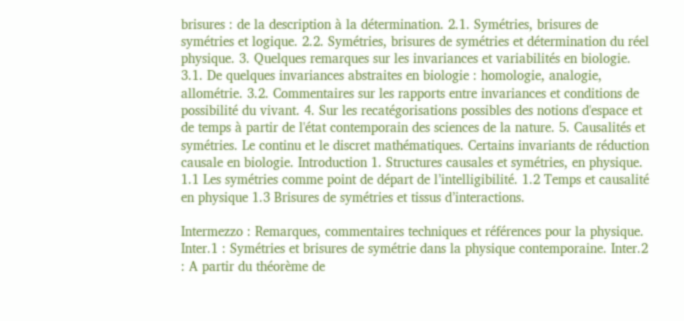brisures : de la description à la détermination. 2.1. Symétries, brisures de symétries et logique. 2.2. Symétries, brisures de symétries et détermination du réel physique. 3. Quelques remarques sur les invariances et variabilités en biologie. 3.1. De quelques invariances abstraites en biologie : homologie, analogie, allométrie. 3.2. Commentaires sur les rapports entre invariances et conditions de possibilité du vivant. 4. Sur les recatégorisations possibles des notions d'espace et de temps à partir de l'état contemporain des sciences de la nature. 5. Causalités et symétries. Le continu et le discret mathématiques. Certains invariants de réduction causale en biologie. Introduction 1. Structures causales et symétries, en physique. 1.1 Les symétries comme point de départ de l’intelligibilité. 1.2 Temps et causalité en physique 1.3 Brisures de symétries et tissus d’interactions.

Intermezzo : Remarques, commentaires techniques et références pour la physique. Inter.1 : Symétries et brisures de symétrie dans la physique contemporaine. Inter.2 : A partir du théorème de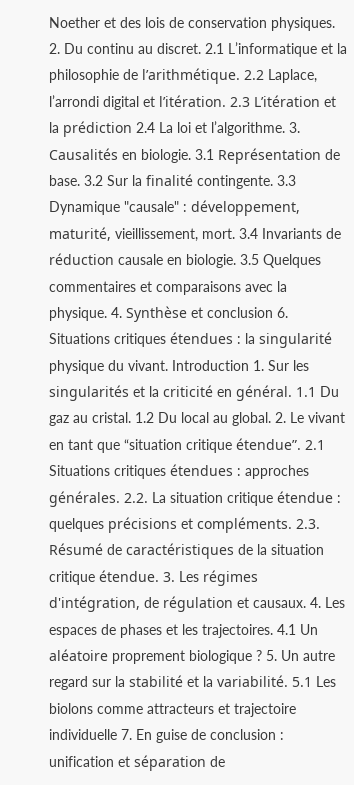Noether et des lois de conservation physiques. 2. Du continu au discret. 2.1 L’informatique et la philosophie de l’arithmétique. 2.2 Laplace, l’arrondi digital et l’itération. 2.3 L’itération et la prédiction 2.4 La loi et l’algorithme. 3. Causalités en biologie. 3.1 Représentation de base. 3.2 Sur la finalité contingente. 3.3 Dynamique "causale" : développement, maturité, vieillissement, mort. 3.4 Invariants de réduction causale en biologie. 3.5 Quelques commentaires et comparaisons avec la physique. 4. Synthèse et conclusion 6. Situations critiques étendues : la singularité physique du vivant. Introduction 1. Sur les singularités et la criticité en général. 1.1 Du gaz au cristal. 1.2 Du local au global. 2. Le vivant en tant que “situation critique étendue”. 2.1 Situations critiques étendues : approches générales. 2.2. La situation critique étendue : quelques précisions et compléments. 2.3. Résumé de caractéristiques de la situation critique étendue. 3. Les régimes d'intégration, de régulation et causaux. 4. Les espaces de phases et les trajectoires. 4.1 Un aléatoire proprement biologique ? 5. Un autre regard sur la stabilité et la variabilité. 5.1 Les biolons comme attracteurs et trajectoire individuelle 7. En guise de conclusion : unification et séparation de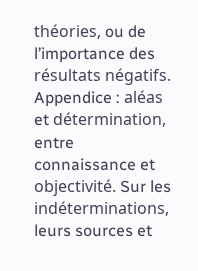théories, ou de l’importance des résultats négatifs. Appendice : aléas et détermination, entre connaissance et objectivité. Sur les indéterminations, leurs sources et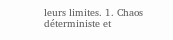leurs limites. 1. Chaos déterministe et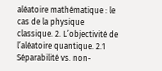aléatoire mathématique : le cas de la physique classique. 2. L’objectivité de l’aléatoire quantique. 2.1 Séparabilité vs. non-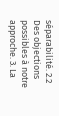séparabilité. 2.2 Des objections possibles à notre approche. 3. La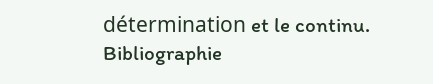détermination et le continu. Bibliographie